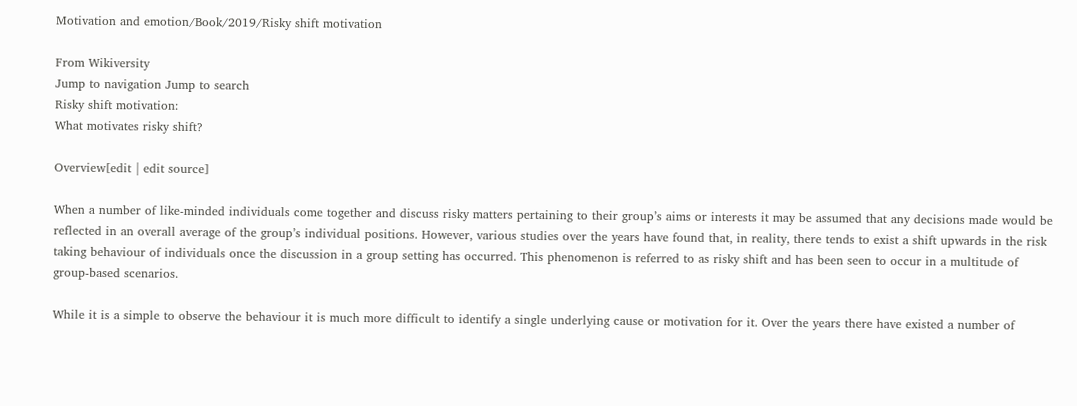Motivation and emotion/Book/2019/Risky shift motivation

From Wikiversity
Jump to navigation Jump to search
Risky shift motivation:
What motivates risky shift?

Overview[edit | edit source]

When a number of like-minded individuals come together and discuss risky matters pertaining to their group’s aims or interests it may be assumed that any decisions made would be reflected in an overall average of the group’s individual positions. However, various studies over the years have found that, in reality, there tends to exist a shift upwards in the risk taking behaviour of individuals once the discussion in a group setting has occurred. This phenomenon is referred to as risky shift and has been seen to occur in a multitude of group-based scenarios.

While it is a simple to observe the behaviour it is much more difficult to identify a single underlying cause or motivation for it. Over the years there have existed a number of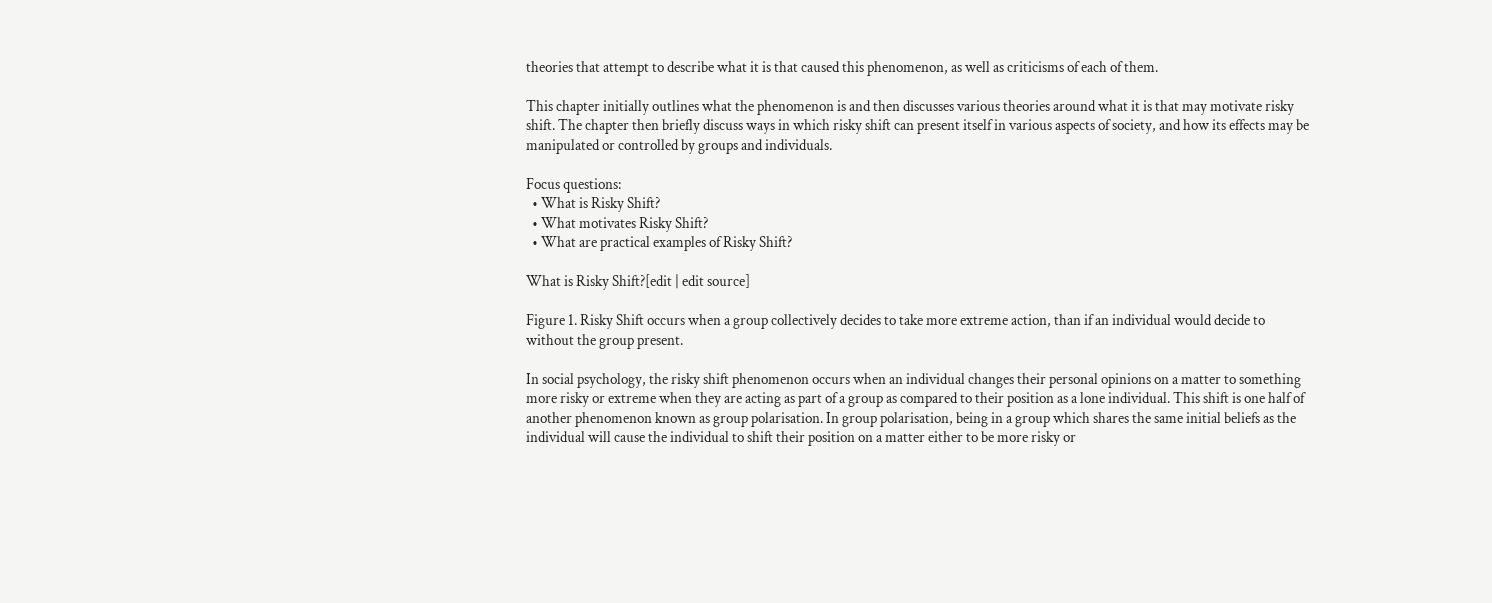theories that attempt to describe what it is that caused this phenomenon, as well as criticisms of each of them.

This chapter initially outlines what the phenomenon is and then discusses various theories around what it is that may motivate risky shift. The chapter then briefly discuss ways in which risky shift can present itself in various aspects of society, and how its effects may be manipulated or controlled by groups and individuals.

Focus questions:
  • What is Risky Shift?
  • What motivates Risky Shift?
  • What are practical examples of Risky Shift?

What is Risky Shift?[edit | edit source]

Figure 1. Risky Shift occurs when a group collectively decides to take more extreme action, than if an individual would decide to without the group present.

In social psychology, the risky shift phenomenon occurs when an individual changes their personal opinions on a matter to something more risky or extreme when they are acting as part of a group as compared to their position as a lone individual. This shift is one half of another phenomenon known as group polarisation. In group polarisation, being in a group which shares the same initial beliefs as the individual will cause the individual to shift their position on a matter either to be more risky or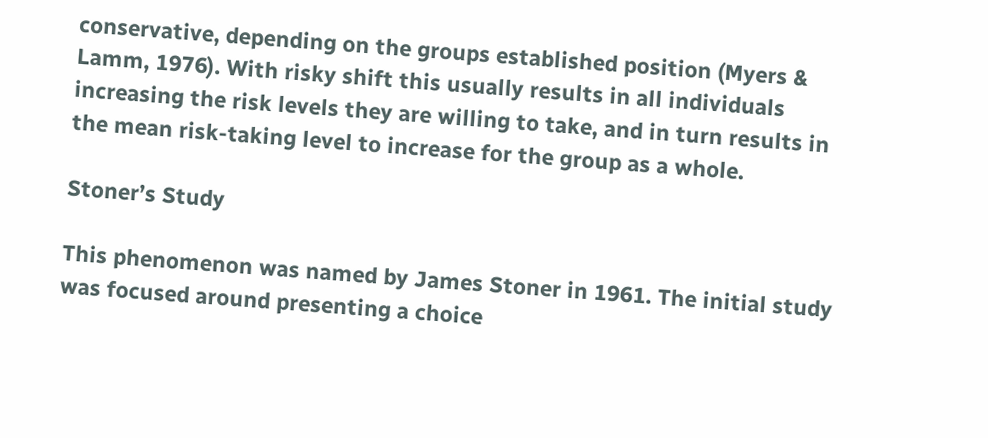conservative, depending on the groups established position (Myers & Lamm, 1976). With risky shift this usually results in all individuals increasing the risk levels they are willing to take, and in turn results in the mean risk-taking level to increase for the group as a whole.

Stoner’s Study

This phenomenon was named by James Stoner in 1961. The initial study was focused around presenting a choice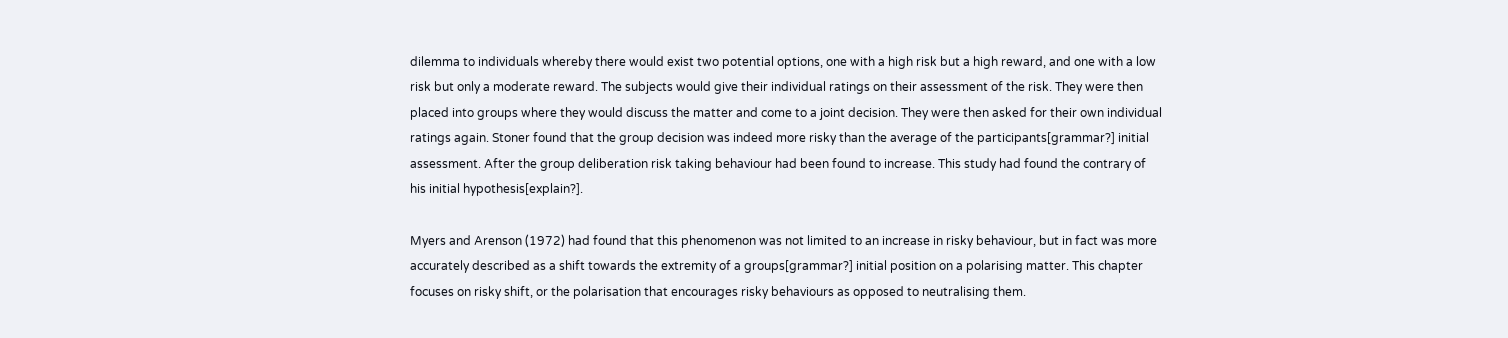dilemma to individuals whereby there would exist two potential options, one with a high risk but a high reward, and one with a low risk but only a moderate reward. The subjects would give their individual ratings on their assessment of the risk. They were then placed into groups where they would discuss the matter and come to a joint decision. They were then asked for their own individual ratings again. Stoner found that the group decision was indeed more risky than the average of the participants[grammar?] initial assessment. After the group deliberation risk taking behaviour had been found to increase. This study had found the contrary of his initial hypothesis[explain?].

Myers and Arenson (1972) had found that this phenomenon was not limited to an increase in risky behaviour, but in fact was more accurately described as a shift towards the extremity of a groups[grammar?] initial position on a polarising matter. This chapter focuses on risky shift, or the polarisation that encourages risky behaviours as opposed to neutralising them.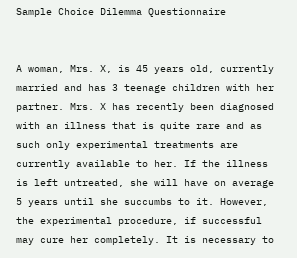Sample Choice Dilemma Questionnaire


A woman, Mrs. X, is 45 years old, currently married and has 3 teenage children with her partner. Mrs. X has recently been diagnosed with an illness that is quite rare and as such only experimental treatments are currently available to her. If the illness is left untreated, she will have on average 5 years until she succumbs to it. However, the experimental procedure, if successful may cure her completely. It is necessary to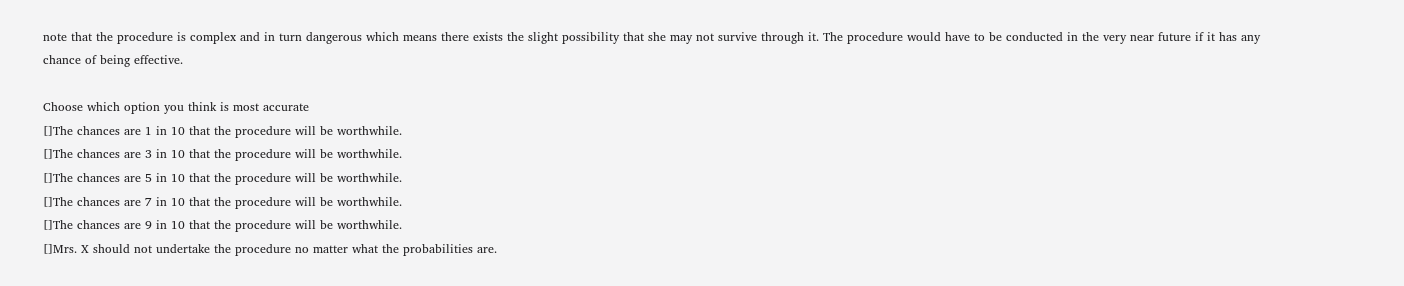note that the procedure is complex and in turn dangerous which means there exists the slight possibility that she may not survive through it. The procedure would have to be conducted in the very near future if it has any chance of being effective.

Choose which option you think is most accurate
[]The chances are 1 in 10 that the procedure will be worthwhile.
[]The chances are 3 in 10 that the procedure will be worthwhile.
[]The chances are 5 in 10 that the procedure will be worthwhile.
[]The chances are 7 in 10 that the procedure will be worthwhile.
[]The chances are 9 in 10 that the procedure will be worthwhile.
[]Mrs. X should not undertake the procedure no matter what the probabilities are.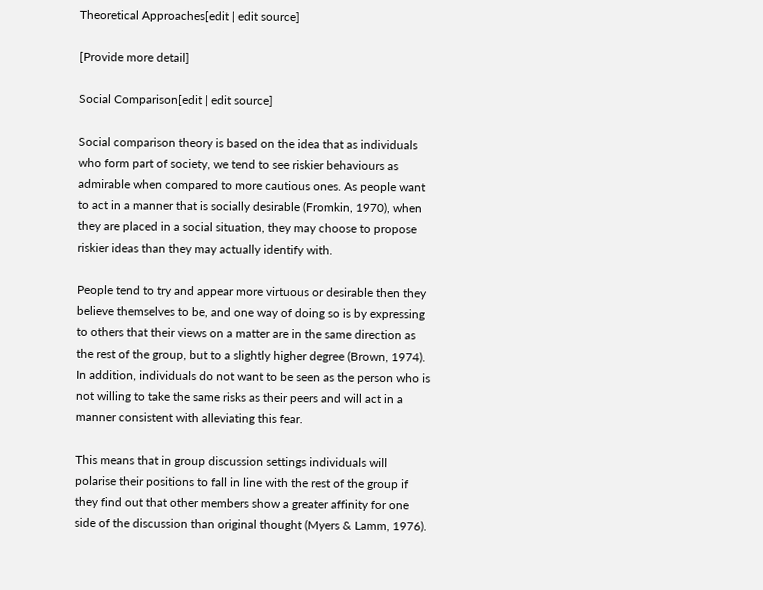Theoretical Approaches[edit | edit source]

[Provide more detail]

Social Comparison[edit | edit source]

Social comparison theory is based on the idea that as individuals who form part of society, we tend to see riskier behaviours as admirable when compared to more cautious ones. As people want to act in a manner that is socially desirable (Fromkin, 1970), when they are placed in a social situation, they may choose to propose riskier ideas than they may actually identify with.

People tend to try and appear more virtuous or desirable then they believe themselves to be, and one way of doing so is by expressing to others that their views on a matter are in the same direction as the rest of the group, but to a slightly higher degree (Brown, 1974). In addition, individuals do not want to be seen as the person who is not willing to take the same risks as their peers and will act in a manner consistent with alleviating this fear.

This means that in group discussion settings individuals will polarise their positions to fall in line with the rest of the group if they find out that other members show a greater affinity for one side of the discussion than original thought (Myers & Lamm, 1976).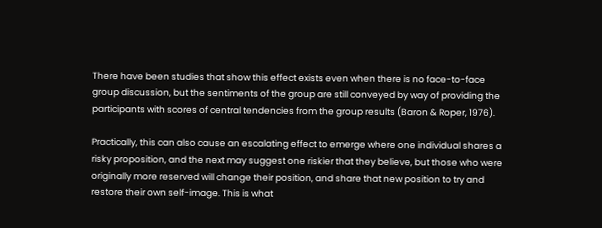There have been studies that show this effect exists even when there is no face-to-face group discussion, but the sentiments of the group are still conveyed by way of providing the participants with scores of central tendencies from the group results (Baron & Roper, 1976).

Practically, this can also cause an escalating effect to emerge where one individual shares a risky proposition, and the next may suggest one riskier that they believe, but those who were originally more reserved will change their position, and share that new position to try and restore their own self-image. This is what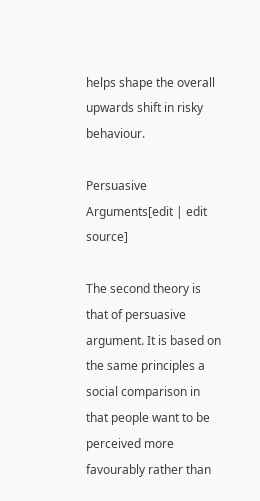helps shape the overall upwards shift in risky behaviour.

Persuasive Arguments[edit | edit source]

The second theory is that of persuasive argument. It is based on the same principles a social comparison in that people want to be perceived more favourably rather than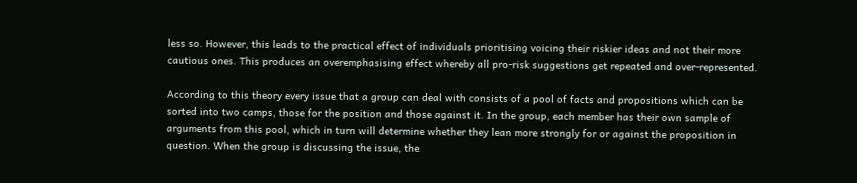less so. However, this leads to the practical effect of individuals prioritising voicing their riskier ideas and not their more cautious ones. This produces an overemphasising effect whereby all pro-risk suggestions get repeated and over-represented.

According to this theory every issue that a group can deal with consists of a pool of facts and propositions which can be sorted into two camps, those for the position and those against it. In the group, each member has their own sample of arguments from this pool, which in turn will determine whether they lean more strongly for or against the proposition in question. When the group is discussing the issue, the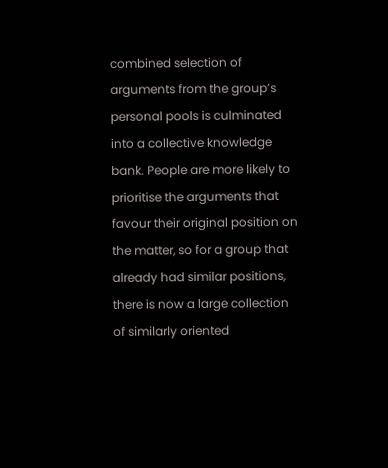combined selection of arguments from the group’s personal pools is culminated into a collective knowledge bank. People are more likely to prioritise the arguments that favour their original position on the matter, so for a group that already had similar positions, there is now a large collection of similarly oriented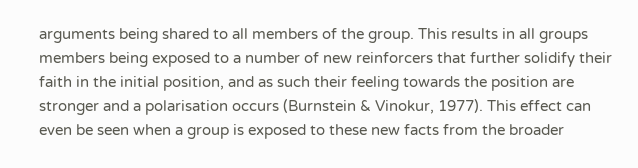arguments being shared to all members of the group. This results in all groups members being exposed to a number of new reinforcers that further solidify their faith in the initial position, and as such their feeling towards the position are stronger and a polarisation occurs (Burnstein & Vinokur, 1977). This effect can even be seen when a group is exposed to these new facts from the broader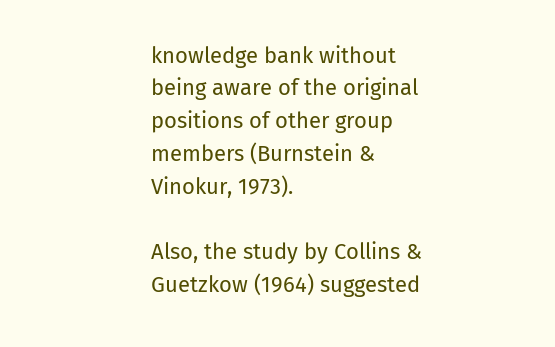knowledge bank without being aware of the original positions of other group members (Burnstein & Vinokur, 1973).

Also, the study by Collins & Guetzkow (1964) suggested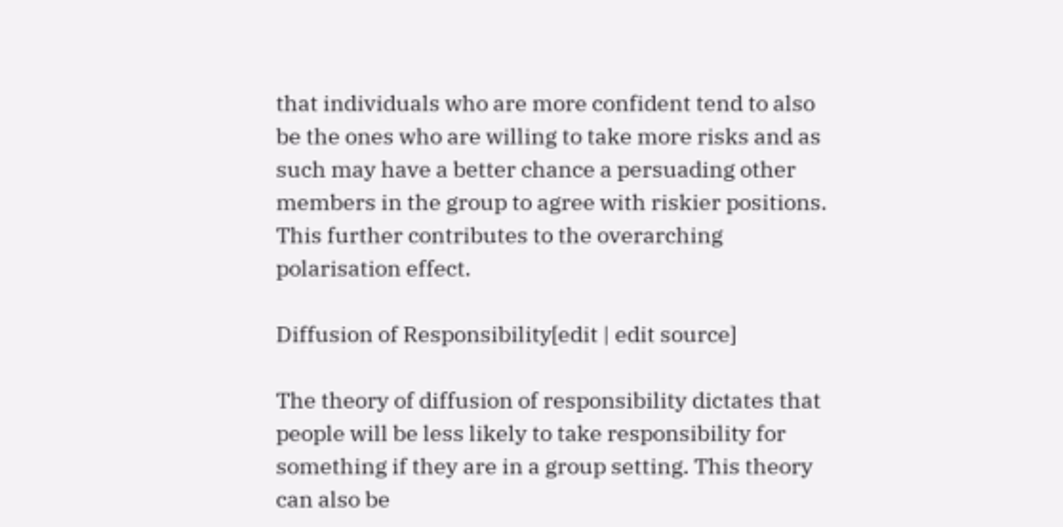that individuals who are more confident tend to also be the ones who are willing to take more risks and as such may have a better chance a persuading other members in the group to agree with riskier positions. This further contributes to the overarching polarisation effect.

Diffusion of Responsibility[edit | edit source]

The theory of diffusion of responsibility dictates that people will be less likely to take responsibility for something if they are in a group setting. This theory can also be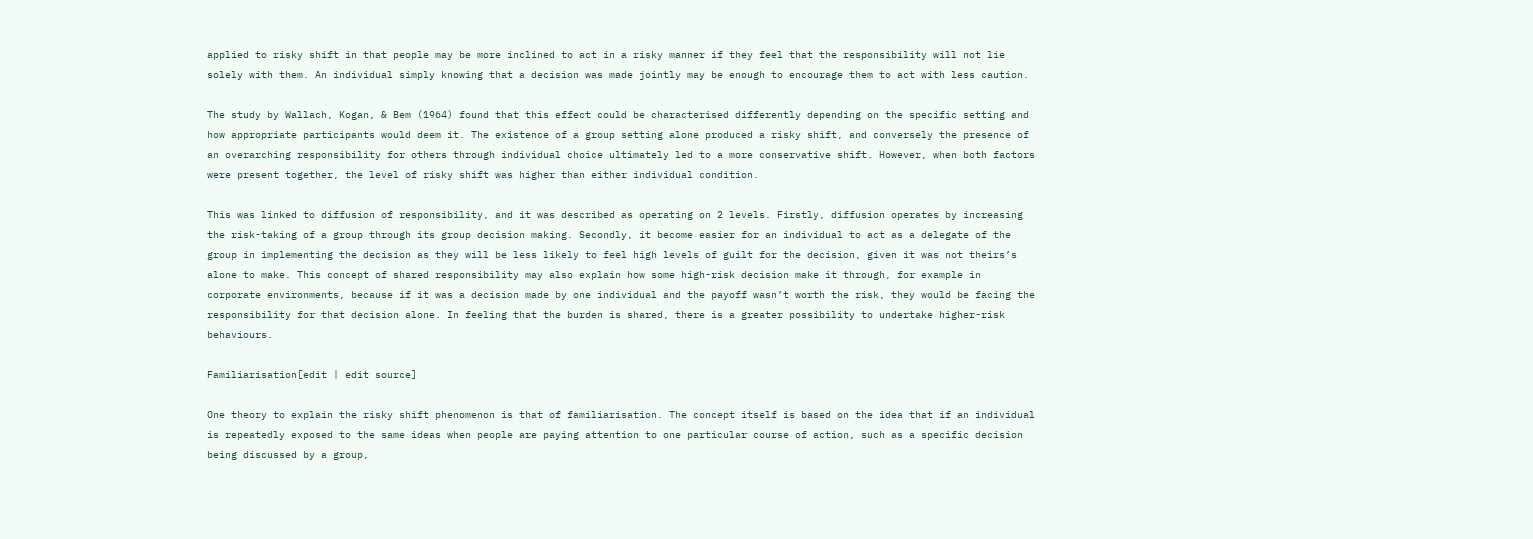applied to risky shift in that people may be more inclined to act in a risky manner if they feel that the responsibility will not lie solely with them. An individual simply knowing that a decision was made jointly may be enough to encourage them to act with less caution.

The study by Wallach, Kogan, & Bem (1964) found that this effect could be characterised differently depending on the specific setting and how appropriate participants would deem it. The existence of a group setting alone produced a risky shift, and conversely the presence of an overarching responsibility for others through individual choice ultimately led to a more conservative shift. However, when both factors were present together, the level of risky shift was higher than either individual condition.

This was linked to diffusion of responsibility, and it was described as operating on 2 levels. Firstly, diffusion operates by increasing the risk-taking of a group through its group decision making. Secondly, it become easier for an individual to act as a delegate of the group in implementing the decision as they will be less likely to feel high levels of guilt for the decision, given it was not theirs’s alone to make. This concept of shared responsibility may also explain how some high-risk decision make it through, for example in corporate environments, because if it was a decision made by one individual and the payoff wasn’t worth the risk, they would be facing the responsibility for that decision alone. In feeling that the burden is shared, there is a greater possibility to undertake higher-risk behaviours.

Familiarisation[edit | edit source]

One theory to explain the risky shift phenomenon is that of familiarisation. The concept itself is based on the idea that if an individual is repeatedly exposed to the same ideas when people are paying attention to one particular course of action, such as a specific decision being discussed by a group,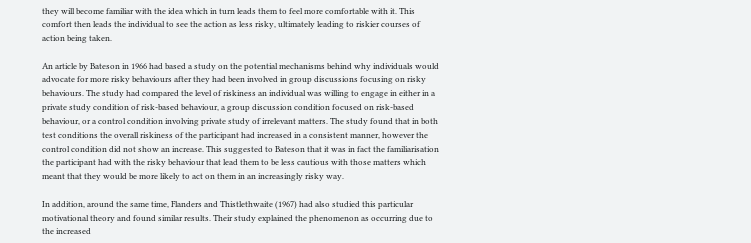they will become familiar with the idea which in turn leads them to feel more comfortable with it. This comfort then leads the individual to see the action as less risky, ultimately leading to riskier courses of action being taken.

An article by Bateson in 1966 had based a study on the potential mechanisms behind why individuals would advocate for more risky behaviours after they had been involved in group discussions focusing on risky behaviours. The study had compared the level of riskiness an individual was willing to engage in either in a private study condition of risk-based behaviour, a group discussion condition focused on risk-based behaviour, or a control condition involving private study of irrelevant matters. The study found that in both test conditions the overall riskiness of the participant had increased in a consistent manner, however the control condition did not show an increase. This suggested to Bateson that it was in fact the familiarisation the participant had with the risky behaviour that lead them to be less cautious with those matters which meant that they would be more likely to act on them in an increasingly risky way.

In addition, around the same time, Flanders and Thistlethwaite (1967) had also studied this particular motivational theory and found similar results. Their study explained the phenomenon as occurring due to the increased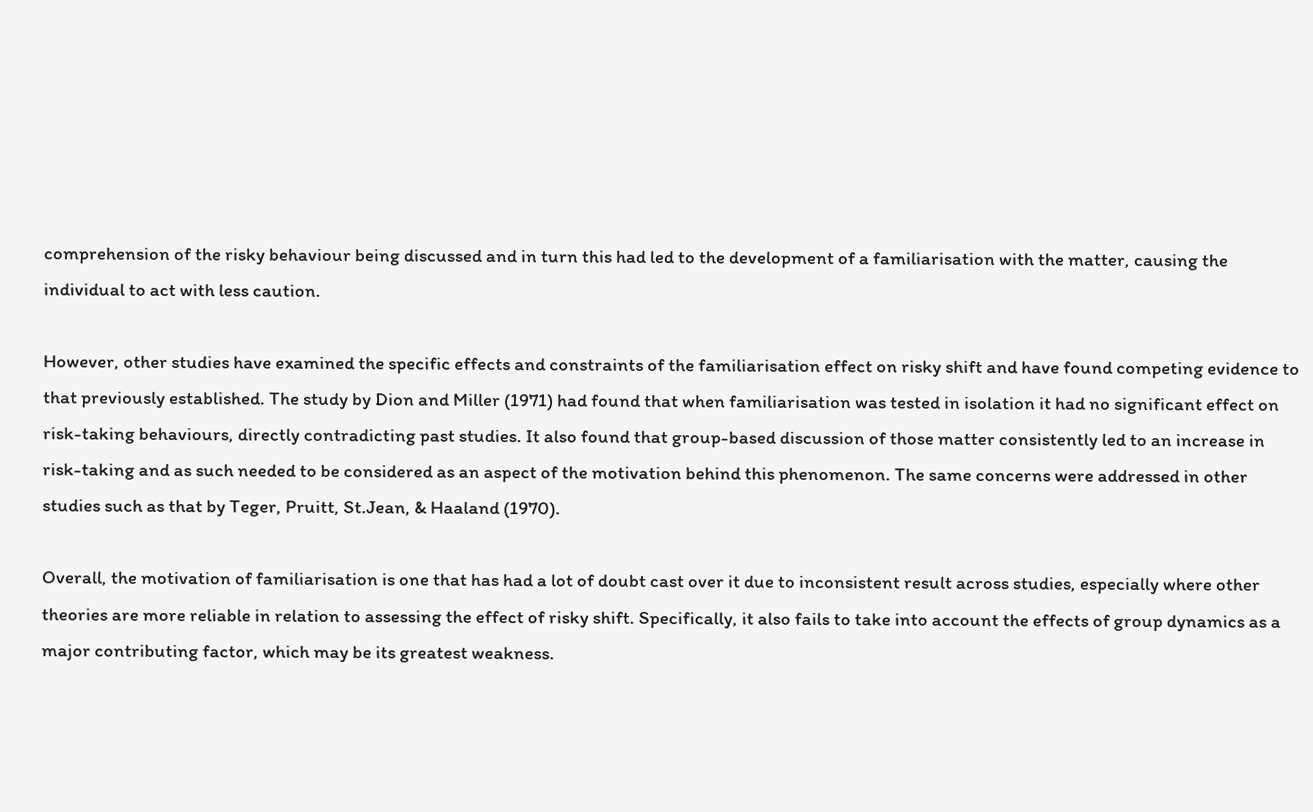comprehension of the risky behaviour being discussed and in turn this had led to the development of a familiarisation with the matter, causing the individual to act with less caution.

However, other studies have examined the specific effects and constraints of the familiarisation effect on risky shift and have found competing evidence to that previously established. The study by Dion and Miller (1971) had found that when familiarisation was tested in isolation it had no significant effect on risk-taking behaviours, directly contradicting past studies. It also found that group-based discussion of those matter consistently led to an increase in risk-taking and as such needed to be considered as an aspect of the motivation behind this phenomenon. The same concerns were addressed in other studies such as that by Teger, Pruitt, St.Jean, & Haaland (1970).

Overall, the motivation of familiarisation is one that has had a lot of doubt cast over it due to inconsistent result across studies, especially where other theories are more reliable in relation to assessing the effect of risky shift. Specifically, it also fails to take into account the effects of group dynamics as a major contributing factor, which may be its greatest weakness.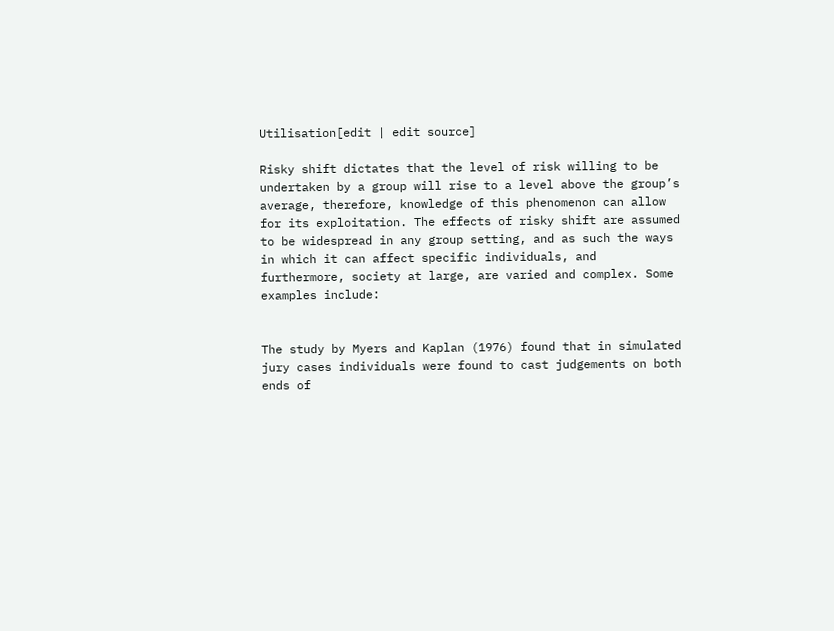Utilisation[edit | edit source]

Risky shift dictates that the level of risk willing to be undertaken by a group will rise to a level above the group’s average, therefore, knowledge of this phenomenon can allow for its exploitation. The effects of risky shift are assumed to be widespread in any group setting, and as such the ways in which it can affect specific individuals, and furthermore, society at large, are varied and complex. Some examples include:


The study by Myers and Kaplan (1976) found that in simulated jury cases individuals were found to cast judgements on both ends of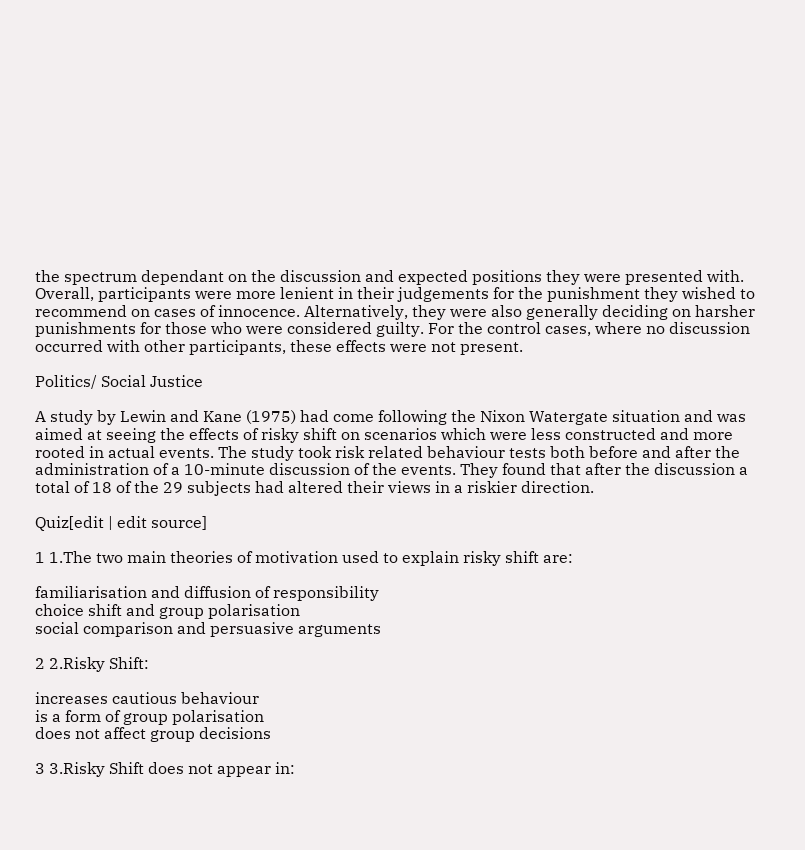the spectrum dependant on the discussion and expected positions they were presented with. Overall, participants were more lenient in their judgements for the punishment they wished to recommend on cases of innocence. Alternatively, they were also generally deciding on harsher punishments for those who were considered guilty. For the control cases, where no discussion occurred with other participants, these effects were not present.

Politics/ Social Justice

A study by Lewin and Kane (1975) had come following the Nixon Watergate situation and was aimed at seeing the effects of risky shift on scenarios which were less constructed and more rooted in actual events. The study took risk related behaviour tests both before and after the administration of a 10-minute discussion of the events. They found that after the discussion a total of 18 of the 29 subjects had altered their views in a riskier direction.

Quiz[edit | edit source]

1 1.The two main theories of motivation used to explain risky shift are:

familiarisation and diffusion of responsibility
choice shift and group polarisation
social comparison and persuasive arguments

2 2.Risky Shift:

increases cautious behaviour
is a form of group polarisation
does not affect group decisions

3 3.Risky Shift does not appear in: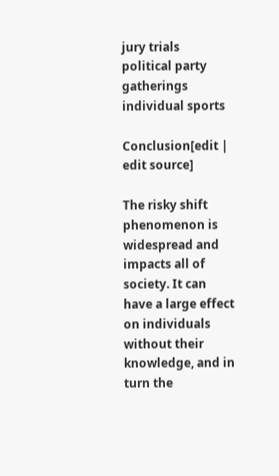jury trials
political party gatherings
individual sports

Conclusion[edit | edit source]

The risky shift phenomenon is widespread and impacts all of society. It can have a large effect on individuals without their knowledge, and in turn the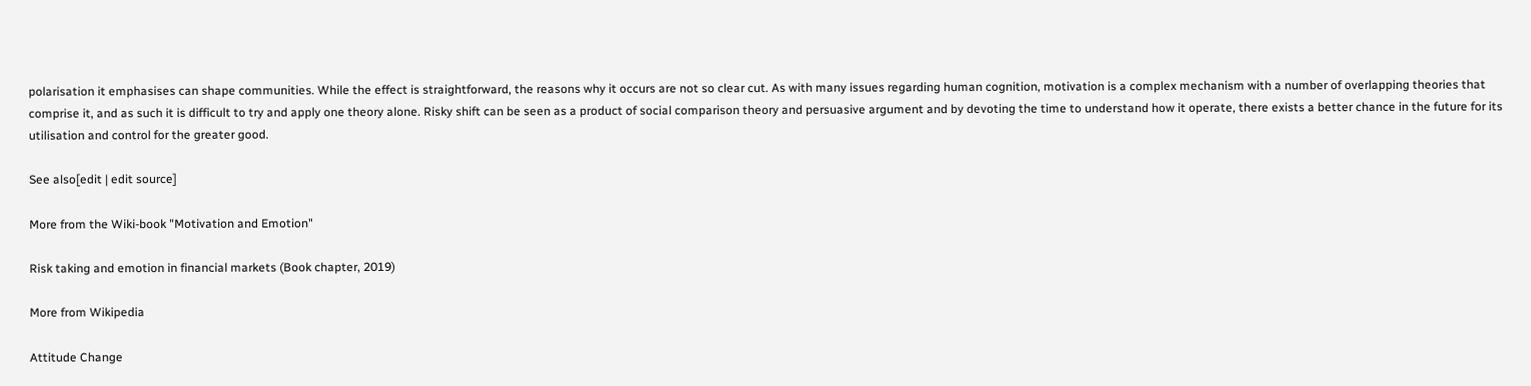polarisation it emphasises can shape communities. While the effect is straightforward, the reasons why it occurs are not so clear cut. As with many issues regarding human cognition, motivation is a complex mechanism with a number of overlapping theories that comprise it, and as such it is difficult to try and apply one theory alone. Risky shift can be seen as a product of social comparison theory and persuasive argument and by devoting the time to understand how it operate, there exists a better chance in the future for its utilisation and control for the greater good.

See also[edit | edit source]

More from the Wiki-book "Motivation and Emotion"

Risk taking and emotion in financial markets (Book chapter, 2019)

More from Wikipedia

Attitude Change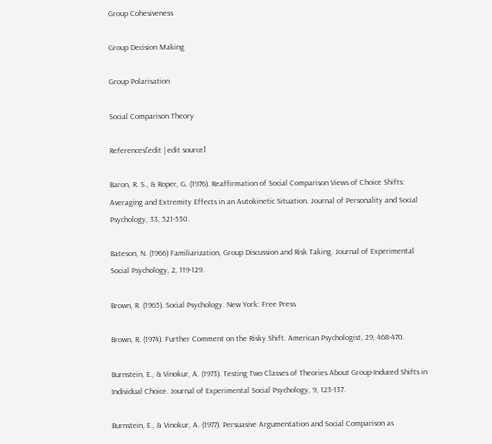Group Cohesiveness

Group Decision Making

Group Polarisation

Social Comparison Theory

References[edit | edit source]

Baron, R. S., & Roper, G. (1976). Reaffirmation of Social Comparison Views of Choice Shifts: Averaging and Extremity Effects in an Autokinetic Situation. Journal of Personality and Social Psychology, 33, 521-530.

Bateson, N. (1966) Familiarization, Group Discussion and Risk Taking. Journal of Experimental Social Psychology, 2, 119-129.

Brown, R. (1965). Social Psychology. New York: Free Press

Brown, R. (1974). Further Comment on the Risky Shift. American Psychologist, 29, 468-470.

Burnstein, E., & Vinokur, A. (1973). Testing Two Classes of Theories About Group-Induced Shifts in Individual Choice. Journal of Experimental Social Psychology, 9, 123-137.

Burnstein, E., & Vinokur, A. (1977). Persuasive Argumentation and Social Comparison as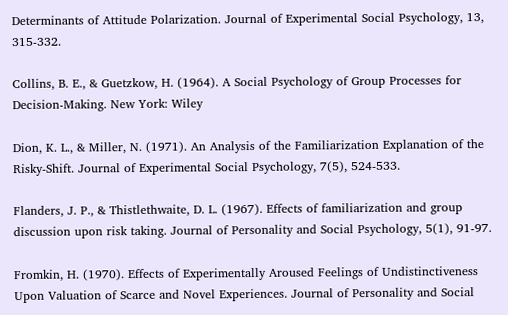Determinants of Attitude Polarization. Journal of Experimental Social Psychology, 13, 315-332.

Collins, B. E., & Guetzkow, H. (1964). A Social Psychology of Group Processes for Decision-Making. New York: Wiley

Dion, K. L., & Miller, N. (1971). An Analysis of the Familiarization Explanation of the Risky-Shift. Journal of Experimental Social Psychology, 7(5), 524-533.

Flanders, J. P., & Thistlethwaite, D. L. (1967). Effects of familiarization and group discussion upon risk taking. Journal of Personality and Social Psychology, 5(1), 91-97.

Fromkin, H. (1970). Effects of Experimentally Aroused Feelings of Undistinctiveness Upon Valuation of Scarce and Novel Experiences. Journal of Personality and Social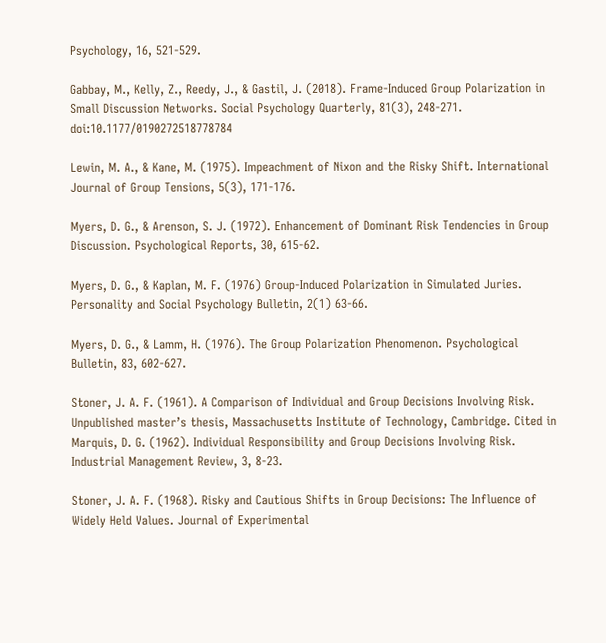Psychology, 16, 521-529.

Gabbay, M., Kelly, Z., Reedy, J., & Gastil, J. (2018). Frame-Induced Group Polarization in Small Discussion Networks. Social Psychology Quarterly, 81(3), 248-271. doi:10.1177/0190272518778784

Lewin, M. A., & Kane, M. (1975). Impeachment of Nixon and the Risky Shift. International Journal of Group Tensions, 5(3), 171-176.

Myers, D. G., & Arenson, S. J. (1972). Enhancement of Dominant Risk Tendencies in Group Discussion. Psychological Reports, 30, 615-62.

Myers, D. G., & Kaplan, M. F. (1976) Group-Induced Polarization in Simulated Juries. Personality and Social Psychology Bulletin, 2(1) 63-66.

Myers, D. G., & Lamm, H. (1976). The Group Polarization Phenomenon. Psychological Bulletin, 83, 602-627.

Stoner, J. A. F. (1961). A Comparison of Individual and Group Decisions Involving Risk. Unpublished master’s thesis, Massachusetts Institute of Technology, Cambridge. Cited in Marquis, D. G. (1962). Individual Responsibility and Group Decisions Involving Risk. Industrial Management Review, 3, 8-23.

Stoner, J. A. F. (1968). Risky and Cautious Shifts in Group Decisions: The Influence of Widely Held Values. Journal of Experimental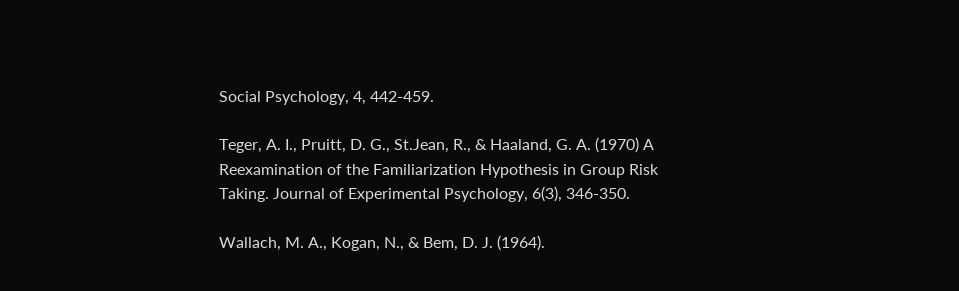Social Psychology, 4, 442-459.

Teger, A. I., Pruitt, D. G., St.Jean, R., & Haaland, G. A. (1970) A Reexamination of the Familiarization Hypothesis in Group Risk Taking. Journal of Experimental Psychology, 6(3), 346-350.

Wallach, M. A., Kogan, N., & Bem, D. J. (1964).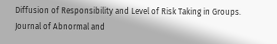Diffusion of Responsibility and Level of Risk Taking in Groups. Journal of Abnormal and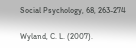Social Psychology, 68, 263-274

Wyland, C. L. (2007).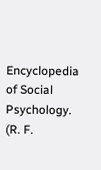Encyclopedia of Social Psychology. (R. F.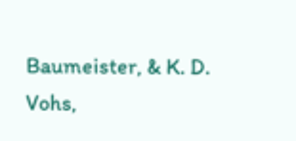Baumeister, & K. D. Vohs,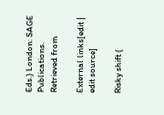Eds.) London: SAGE Publications. Retrieved from

External links[edit | edit source]

Risky shift (